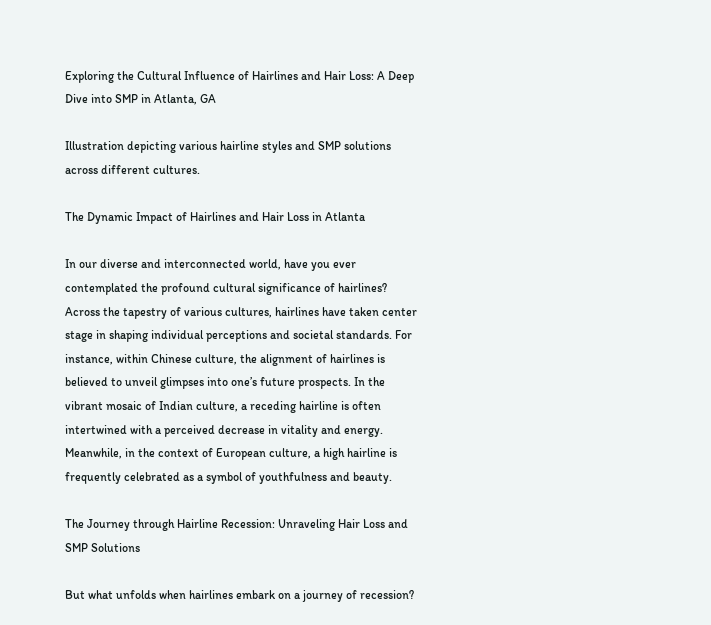Exploring the Cultural Influence of Hairlines and Hair Loss: A Deep Dive into SMP in Atlanta, GA

Illustration depicting various hairline styles and SMP solutions across different cultures.

The Dynamic Impact of Hairlines and Hair Loss in Atlanta

In our diverse and interconnected world, have you ever contemplated the profound cultural significance of hairlines? Across the tapestry of various cultures, hairlines have taken center stage in shaping individual perceptions and societal standards. For instance, within Chinese culture, the alignment of hairlines is believed to unveil glimpses into one’s future prospects. In the vibrant mosaic of Indian culture, a receding hairline is often intertwined with a perceived decrease in vitality and energy. Meanwhile, in the context of European culture, a high hairline is frequently celebrated as a symbol of youthfulness and beauty.

The Journey through Hairline Recession: Unraveling Hair Loss and SMP Solutions

But what unfolds when hairlines embark on a journey of recession?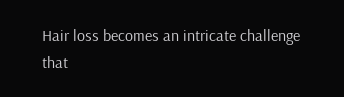Hair loss becomes an intricate challenge that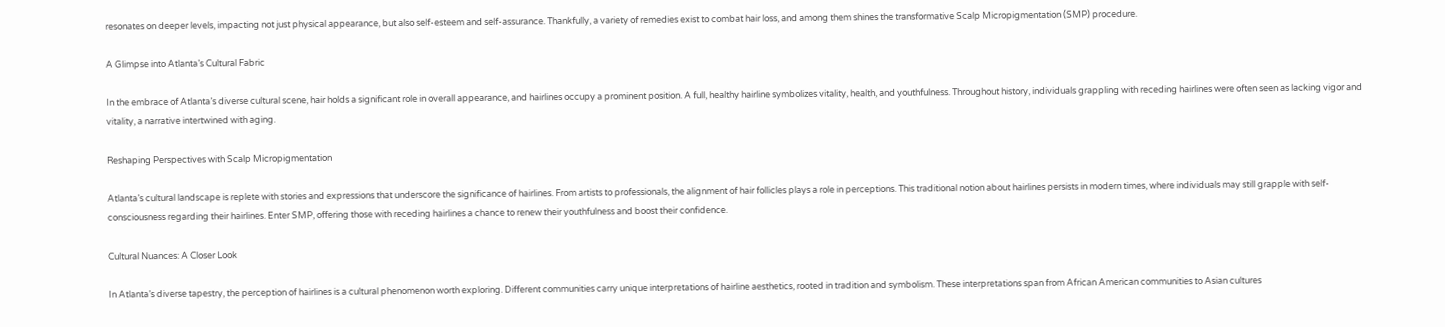resonates on deeper levels, impacting not just physical appearance, but also self-esteem and self-assurance. Thankfully, a variety of remedies exist to combat hair loss, and among them shines the transformative Scalp Micropigmentation (SMP) procedure.

A Glimpse into Atlanta’s Cultural Fabric

In the embrace of Atlanta’s diverse cultural scene, hair holds a significant role in overall appearance, and hairlines occupy a prominent position. A full, healthy hairline symbolizes vitality, health, and youthfulness. Throughout history, individuals grappling with receding hairlines were often seen as lacking vigor and vitality, a narrative intertwined with aging.

Reshaping Perspectives with Scalp Micropigmentation

Atlanta’s cultural landscape is replete with stories and expressions that underscore the significance of hairlines. From artists to professionals, the alignment of hair follicles plays a role in perceptions. This traditional notion about hairlines persists in modern times, where individuals may still grapple with self-consciousness regarding their hairlines. Enter SMP, offering those with receding hairlines a chance to renew their youthfulness and boost their confidence.

Cultural Nuances: A Closer Look

In Atlanta’s diverse tapestry, the perception of hairlines is a cultural phenomenon worth exploring. Different communities carry unique interpretations of hairline aesthetics, rooted in tradition and symbolism. These interpretations span from African American communities to Asian cultures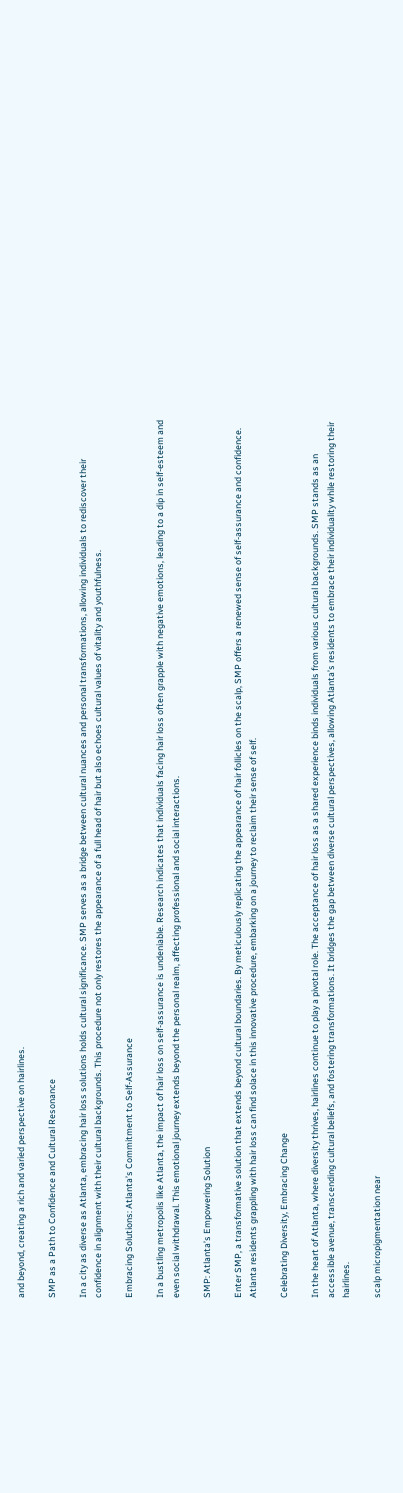and beyond, creating a rich and varied perspective on hairlines.

SMP as a Path to Confidence and Cultural Resonance

In a city as diverse as Atlanta, embracing hair loss solutions holds cultural significance. SMP serves as a bridge between cultural nuances and personal transformations, allowing individuals to rediscover their confidence in alignment with their cultural backgrounds. This procedure not only restores the appearance of a full head of hair but also echoes cultural values of vitality and youthfulness.

Embracing Solutions: Atlanta’s Commitment to Self-Assurance

In a bustling metropolis like Atlanta, the impact of hair loss on self-assurance is undeniable. Research indicates that individuals facing hair loss often grapple with negative emotions, leading to a dip in self-esteem and even social withdrawal. This emotional journey extends beyond the personal realm, affecting professional and social interactions.

SMP: Atlanta’s Empowering Solution

Enter SMP, a transformative solution that extends beyond cultural boundaries. By meticulously replicating the appearance of hair follicles on the scalp, SMP offers a renewed sense of self-assurance and confidence. Atlanta residents grappling with hair loss can find solace in this innovative procedure, embarking on a journey to reclaim their sense of self.

Celebrating Diversity, Embracing Change

In the heart of Atlanta, where diversity thrives, hairlines continue to play a pivotal role. The acceptance of hair loss as a shared experience binds individuals from various cultural backgrounds. SMP stands as an accessible avenue, transcending cultural beliefs, and fostering transformations. It bridges the gap between diverse cultural perspectives, allowing Atlanta’s residents to embrace their individuality while restoring their hairlines.

scalp micropigmentation near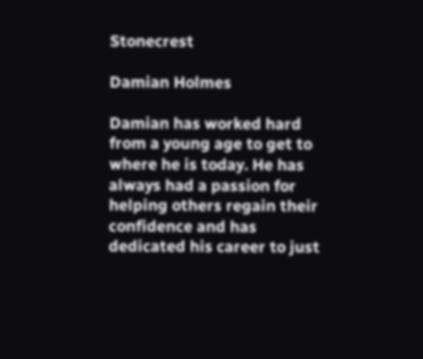Stonecrest

Damian Holmes

Damian has worked hard from a young age to get to where he is today. He has always had a passion for helping others regain their confidence and has dedicated his career to just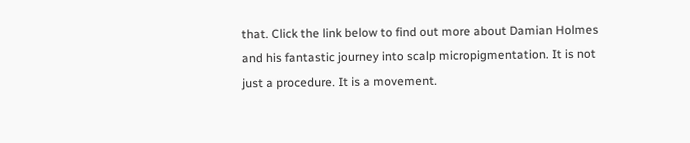that. Click the link below to find out more about Damian Holmes and his fantastic journey into scalp micropigmentation. It is not just a procedure. It is a movement.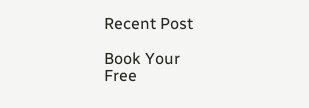Recent Post

Book Your
Free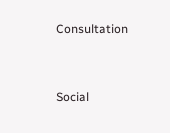Consultation


Social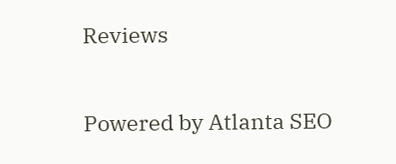Reviews

Powered by Atlanta SEO